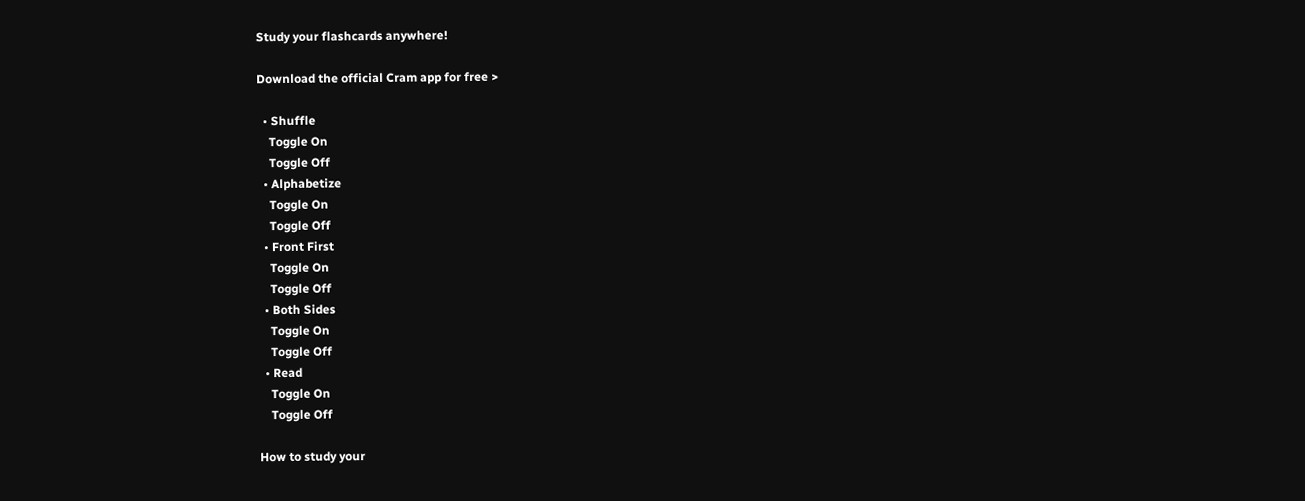Study your flashcards anywhere!

Download the official Cram app for free >

  • Shuffle
    Toggle On
    Toggle Off
  • Alphabetize
    Toggle On
    Toggle Off
  • Front First
    Toggle On
    Toggle Off
  • Both Sides
    Toggle On
    Toggle Off
  • Read
    Toggle On
    Toggle Off

How to study your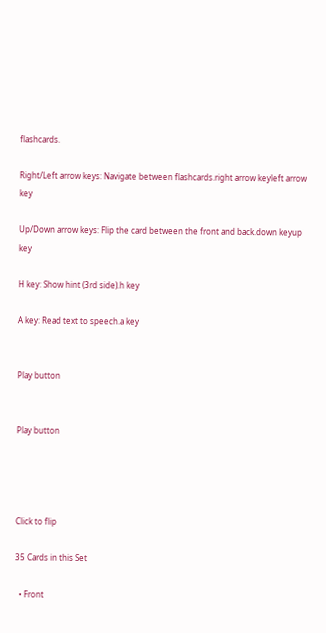flashcards.

Right/Left arrow keys: Navigate between flashcards.right arrow keyleft arrow key

Up/Down arrow keys: Flip the card between the front and back.down keyup key

H key: Show hint (3rd side).h key

A key: Read text to speech.a key


Play button


Play button




Click to flip

35 Cards in this Set

  • Front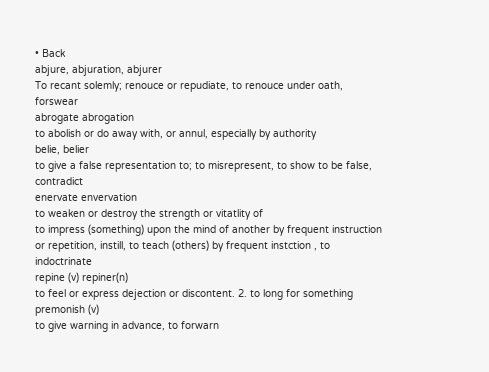• Back
abjure, abjuration, abjurer
To recant solemly; renouce or repudiate, to renouce under oath, forswear
abrogate abrogation
to abolish or do away with, or annul, especially by authority
belie, belier
to give a false representation to; to misrepresent, to show to be false, contradict
enervate envervation
to weaken or destroy the strength or vitatlity of
to impress (something) upon the mind of another by frequent instruction or repetition, instill, to teach (others) by frequent instction , to indoctrinate
repine (v) repiner(n)
to feel or express dejection or discontent. 2. to long for something
premonish (v)
to give warning in advance, to forwarn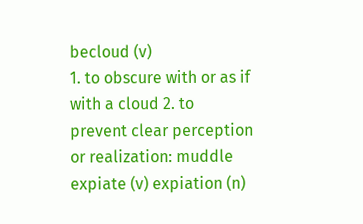becloud (v)
1. to obscure with or as if with a cloud 2. to prevent clear perception or realization: muddle
expiate (v) expiation (n)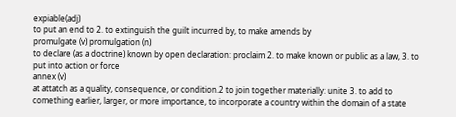expiable(adj)
to put an end to 2. to extinguish the guilt incurred by, to make amends by
promulgate (v) promulgation (n)
to declare (as a doctrine) known by open declaration: proclaim 2. to make known or public as a law, 3. to put into action or force
annex (v)
at attatch as a quality, consequence, or condition.2 to join together materially: unite 3. to add to comething earlier, larger, or more importance, to incorporate a country within the domain of a state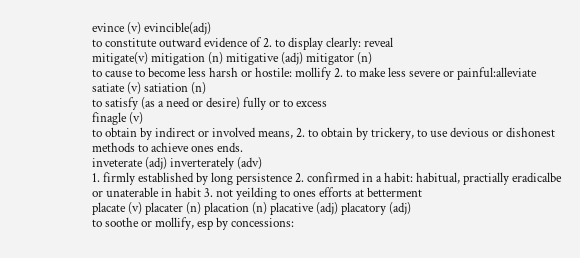evince (v) evincible(adj)
to constitute outward evidence of 2. to display clearly: reveal
mitigate(v) mitigation (n) mitigative (adj) mitigator (n)
to cause to become less harsh or hostile: mollify 2. to make less severe or painful:alleviate
satiate (v) satiation (n)
to satisfy (as a need or desire) fully or to excess
finagle (v)
to obtain by indirect or involved means, 2. to obtain by trickery, to use devious or dishonest methods to achieve ones ends.
inveterate (adj) inverterately (adv)
1. firmly established by long persistence 2. confirmed in a habit: habitual, practially eradicalbe or unaterable in habit 3. not yeilding to ones efforts at betterment
placate (v) placater (n) placation (n) placative (adj) placatory (adj)
to soothe or mollify, esp by concessions: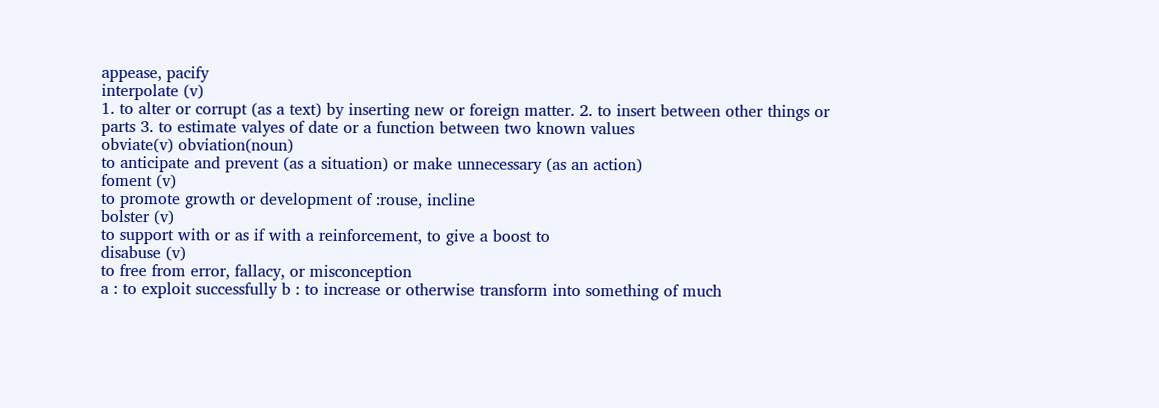appease, pacify
interpolate (v)
1. to alter or corrupt (as a text) by inserting new or foreign matter. 2. to insert between other things or parts 3. to estimate valyes of date or a function between two known values
obviate(v) obviation(noun)
to anticipate and prevent (as a situation) or make unnecessary (as an action)
foment (v)
to promote growth or development of :rouse, incline
bolster (v)
to support with or as if with a reinforcement, to give a boost to
disabuse (v)
to free from error, fallacy, or misconception
a : to exploit successfully b : to increase or otherwise transform into something of much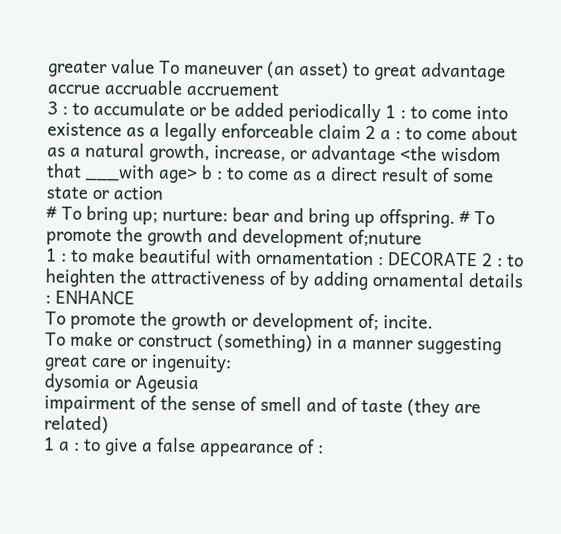greater value To maneuver (an asset) to great advantage
accrue accruable accruement
3 : to accumulate or be added periodically 1 : to come into existence as a legally enforceable claim 2 a : to come about as a natural growth, increase, or advantage <the wisdom that ___with age> b : to come as a direct result of some state or action
# To bring up; nurture: bear and bring up offspring. # To promote the growth and development of;nuture
1 : to make beautiful with ornamentation : DECORATE 2 : to heighten the attractiveness of by adding ornamental details : ENHANCE
To promote the growth or development of; incite.
To make or construct (something) in a manner suggesting great care or ingenuity:
dysomia or Ageusia
impairment of the sense of smell and of taste (they are related)
1 a : to give a false appearance of :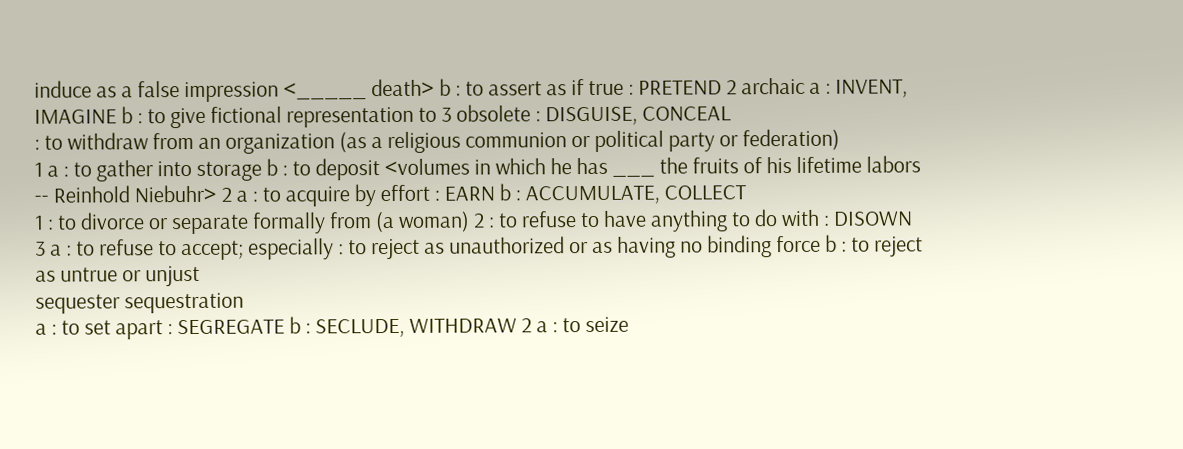induce as a false impression <_____ death> b : to assert as if true : PRETEND 2 archaic a : INVENT, IMAGINE b : to give fictional representation to 3 obsolete : DISGUISE, CONCEAL
: to withdraw from an organization (as a religious communion or political party or federation)
1 a : to gather into storage b : to deposit <volumes in which he has ___ the fruits of his lifetime labors -- Reinhold Niebuhr> 2 a : to acquire by effort : EARN b : ACCUMULATE, COLLECT
1 : to divorce or separate formally from (a woman) 2 : to refuse to have anything to do with : DISOWN 3 a : to refuse to accept; especially : to reject as unauthorized or as having no binding force b : to reject as untrue or unjust
sequester sequestration
a : to set apart : SEGREGATE b : SECLUDE, WITHDRAW 2 a : to seize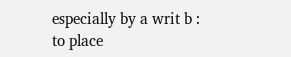especially by a writ b : to place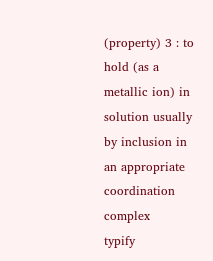(property) 3 : to hold (as a metallic ion) in solution usually by inclusion in an appropriate coordination complex
typify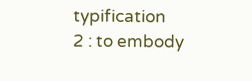typification
2 : to embody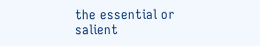the essential or salient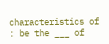characteristics of : be the ___ of